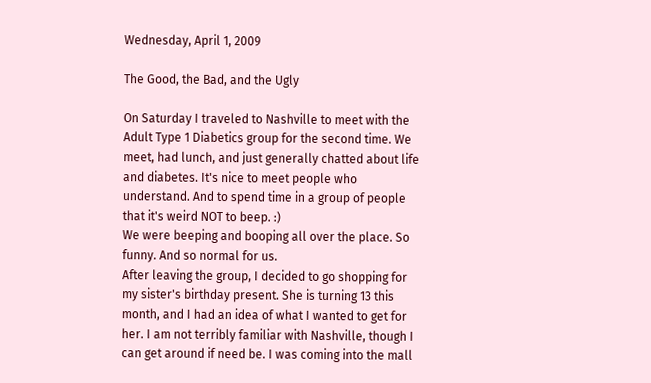Wednesday, April 1, 2009

The Good, the Bad, and the Ugly

On Saturday I traveled to Nashville to meet with the Adult Type 1 Diabetics group for the second time. We meet, had lunch, and just generally chatted about life and diabetes. It's nice to meet people who understand. And to spend time in a group of people that it's weird NOT to beep. :)
We were beeping and booping all over the place. So funny. And so normal for us.
After leaving the group, I decided to go shopping for my sister's birthday present. She is turning 13 this month, and I had an idea of what I wanted to get for her. I am not terribly familiar with Nashville, though I can get around if need be. I was coming into the mall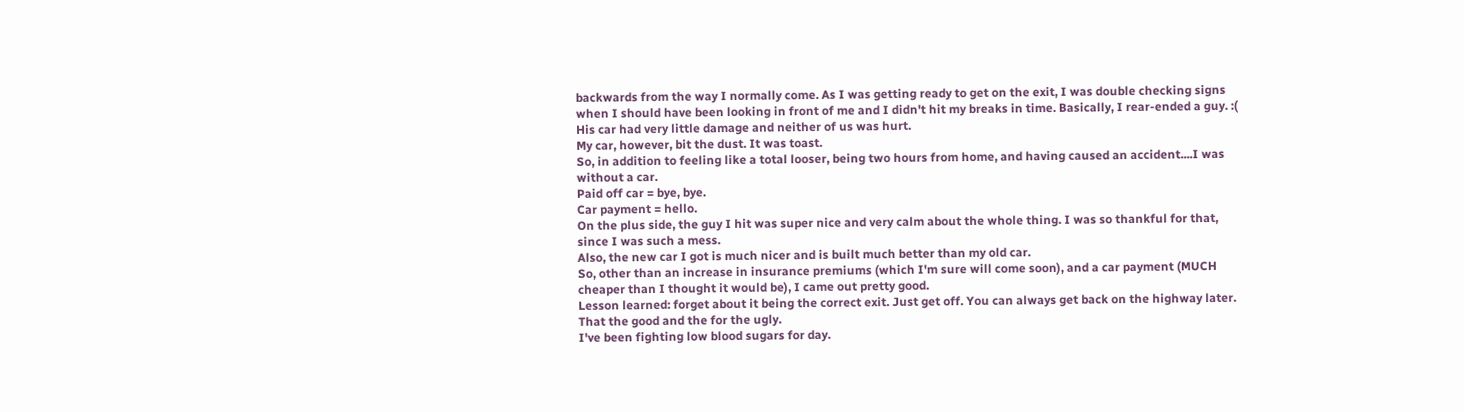backwards from the way I normally come. As I was getting ready to get on the exit, I was double checking signs when I should have been looking in front of me and I didn't hit my breaks in time. Basically, I rear-ended a guy. :( His car had very little damage and neither of us was hurt.
My car, however, bit the dust. It was toast.
So, in addition to feeling like a total looser, being two hours from home, and having caused an accident....I was without a car.
Paid off car = bye, bye.
Car payment = hello.
On the plus side, the guy I hit was super nice and very calm about the whole thing. I was so thankful for that, since I was such a mess.
Also, the new car I got is much nicer and is built much better than my old car.
So, other than an increase in insurance premiums (which I'm sure will come soon), and a car payment (MUCH cheaper than I thought it would be), I came out pretty good.
Lesson learned: forget about it being the correct exit. Just get off. You can always get back on the highway later.
That the good and the for the ugly.
I've been fighting low blood sugars for day.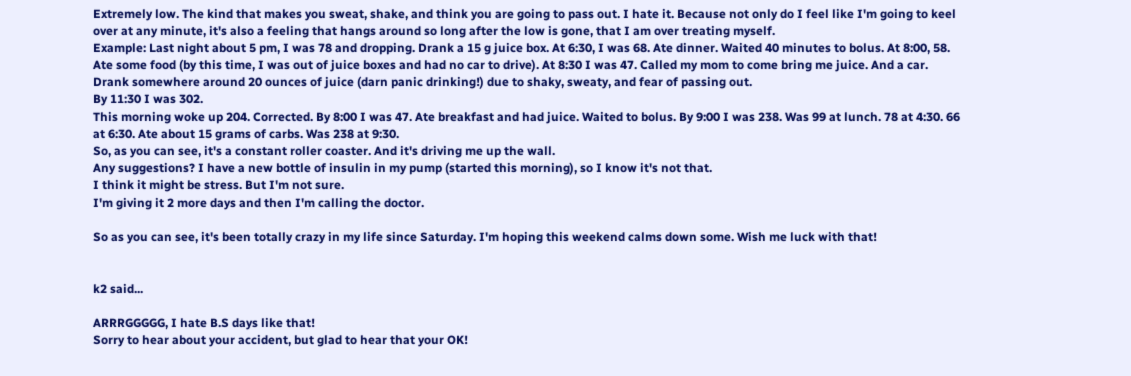Extremely low. The kind that makes you sweat, shake, and think you are going to pass out. I hate it. Because not only do I feel like I'm going to keel over at any minute, it's also a feeling that hangs around so long after the low is gone, that I am over treating myself.
Example: Last night about 5 pm, I was 78 and dropping. Drank a 15 g juice box. At 6:30, I was 68. Ate dinner. Waited 40 minutes to bolus. At 8:00, 58. Ate some food (by this time, I was out of juice boxes and had no car to drive). At 8:30 I was 47. Called my mom to come bring me juice. And a car. Drank somewhere around 20 ounces of juice (darn panic drinking!) due to shaky, sweaty, and fear of passing out.
By 11:30 I was 302.
This morning woke up 204. Corrected. By 8:00 I was 47. Ate breakfast and had juice. Waited to bolus. By 9:00 I was 238. Was 99 at lunch. 78 at 4:30. 66 at 6:30. Ate about 15 grams of carbs. Was 238 at 9:30.
So, as you can see, it's a constant roller coaster. And it's driving me up the wall.
Any suggestions? I have a new bottle of insulin in my pump (started this morning), so I know it's not that.
I think it might be stress. But I'm not sure.
I'm giving it 2 more days and then I'm calling the doctor.

So as you can see, it's been totally crazy in my life since Saturday. I'm hoping this weekend calms down some. Wish me luck with that!


k2 said...

ARRRGGGGG, I hate B.S days like that!
Sorry to hear about your accident, but glad to hear that your OK!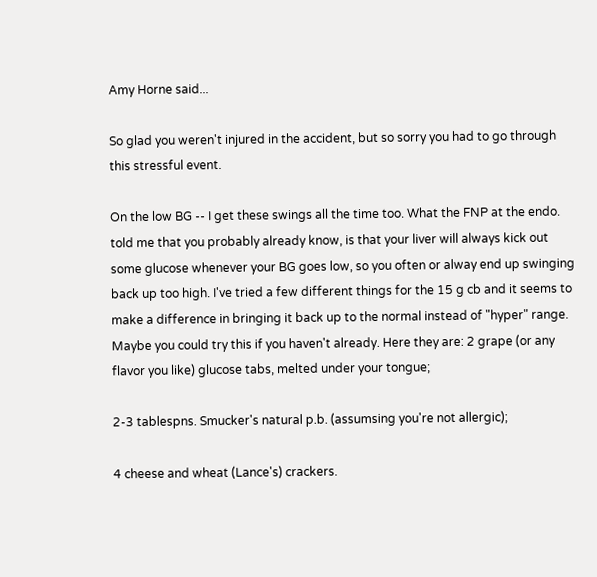Amy Horne said...

So glad you weren't injured in the accident, but so sorry you had to go through this stressful event.

On the low BG -- I get these swings all the time too. What the FNP at the endo. told me that you probably already know, is that your liver will always kick out some glucose whenever your BG goes low, so you often or alway end up swinging back up too high. I've tried a few different things for the 15 g cb and it seems to make a difference in bringing it back up to the normal instead of "hyper" range. Maybe you could try this if you haven't already. Here they are: 2 grape (or any flavor you like) glucose tabs, melted under your tongue;

2-3 tablespns. Smucker's natural p.b. (assumsing you're not allergic);

4 cheese and wheat (Lance's) crackers.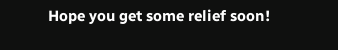Hope you get some relief soon!